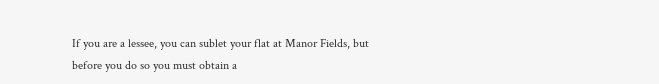If you are a lessee, you can sublet your flat at Manor Fields, but before you do so you must obtain a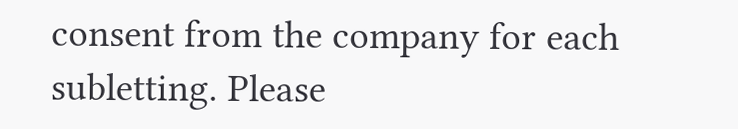consent from the company for each subletting. Please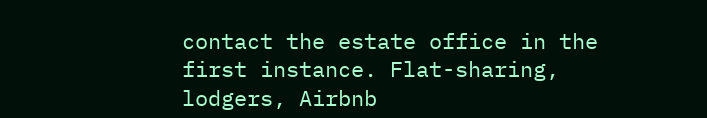contact the estate office in the first instance. Flat-sharing, lodgers, Airbnb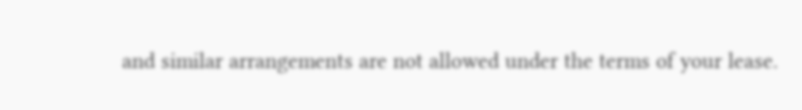and similar arrangements are not allowed under the terms of your lease.